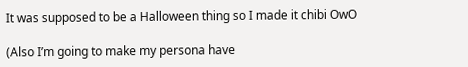It was supposed to be a Halloween thing so I made it chibi OwO

(Also I’m going to make my persona have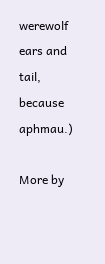werewolf ears and tail, because aphmau.)

More by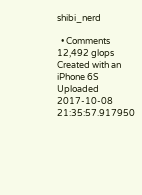shibi_nerd

  • Comments
12,492 glops
Created with an iPhone 6S
Uploaded 2017-10-08 21:35:57.917950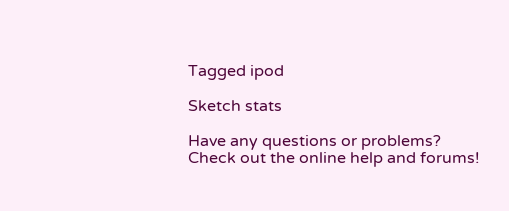Tagged ipod

Sketch stats

Have any questions or problems? Check out the online help and forums!